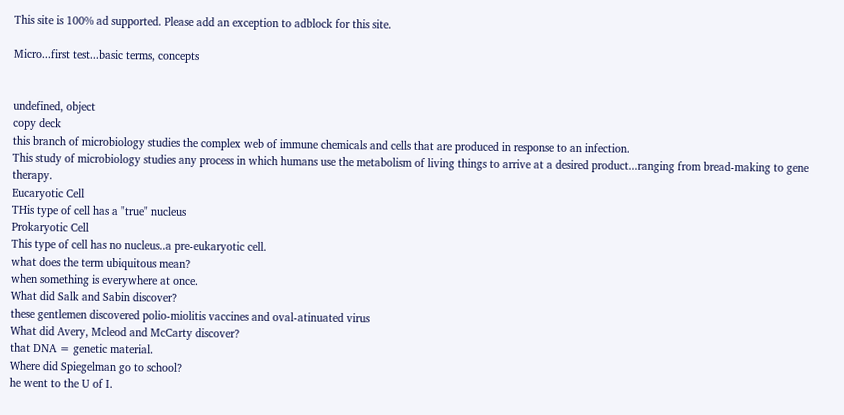This site is 100% ad supported. Please add an exception to adblock for this site.

Micro...first test...basic terms, concepts


undefined, object
copy deck
this branch of microbiology studies the complex web of immune chemicals and cells that are produced in response to an infection.
This study of microbiology studies any process in which humans use the metabolism of living things to arrive at a desired product...ranging from bread-making to gene therapy.
Eucaryotic Cell
THis type of cell has a "true" nucleus
Prokaryotic Cell
This type of cell has no nucleus..a pre-eukaryotic cell.
what does the term ubiquitous mean?
when something is everywhere at once.
What did Salk and Sabin discover?
these gentlemen discovered polio-miolitis vaccines and oval-atinuated virus
What did Avery, Mcleod and McCarty discover?
that DNA = genetic material.
Where did Spiegelman go to school?
he went to the U of I.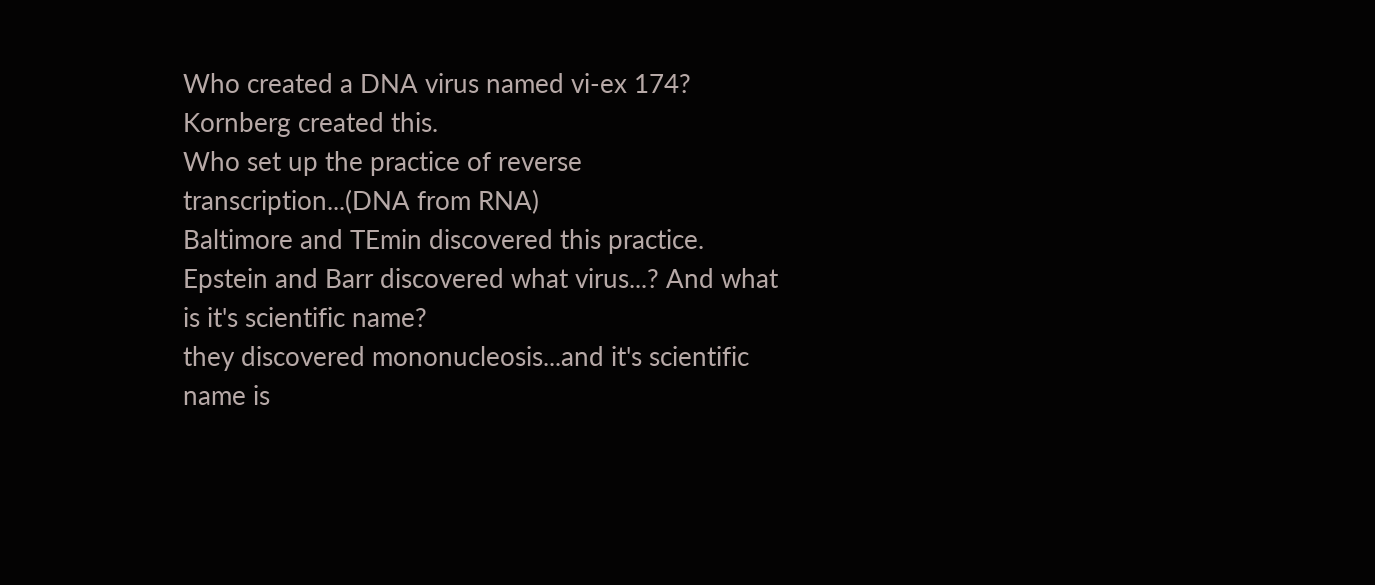Who created a DNA virus named vi-ex 174?
Kornberg created this.
Who set up the practice of reverse transcription...(DNA from RNA)
Baltimore and TEmin discovered this practice.
Epstein and Barr discovered what virus...? And what is it's scientific name?
they discovered mononucleosis...and it's scientific name is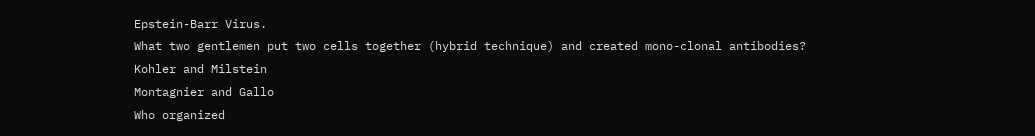Epstein-Barr Virus.
What two gentlemen put two cells together (hybrid technique) and created mono-clonal antibodies?
Kohler and Milstein
Montagnier and Gallo
Who organized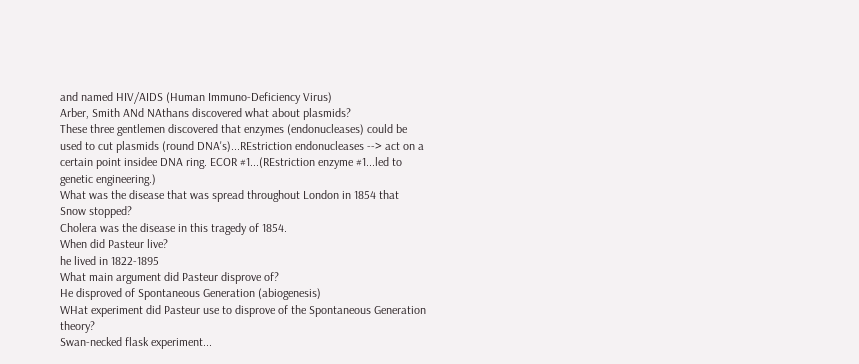and named HIV/AIDS (Human Immuno-Deficiency Virus)
Arber, Smith ANd NAthans discovered what about plasmids?
These three gentlemen discovered that enzymes (endonucleases) could be used to cut plasmids (round DNA's)...REstriction endonucleases --> act on a certain point insidee DNA ring. ECOR #1...(REstriction enzyme #1...led to genetic engineering.)
What was the disease that was spread throughout London in 1854 that Snow stopped?
Cholera was the disease in this tragedy of 1854.
When did Pasteur live?
he lived in 1822-1895
What main argument did Pasteur disprove of?
He disproved of Spontaneous Generation (abiogenesis)
WHat experiment did Pasteur use to disprove of the Spontaneous Generation theory?
Swan-necked flask experiment...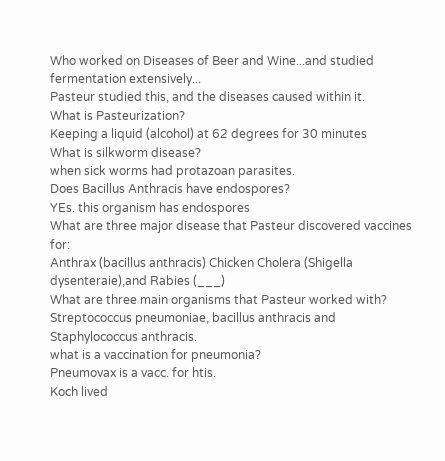Who worked on Diseases of Beer and Wine...and studied fermentation extensively...
Pasteur studied this, and the diseases caused within it.
What is Pasteurization?
Keeping a liquid (alcohol) at 62 degrees for 30 minutes
What is silkworm disease?
when sick worms had protazoan parasites.
Does Bacillus Anthracis have endospores?
YEs. this organism has endospores
What are three major disease that Pasteur discovered vaccines for:
Anthrax (bacillus anthracis) Chicken Cholera (Shigella dysenteraie),and Rabies (___)
What are three main organisms that Pasteur worked with?
Streptococcus pneumoniae, bacillus anthracis and Staphylococcus anthracis.
what is a vaccination for pneumonia?
Pneumovax is a vacc. for htis.
Koch lived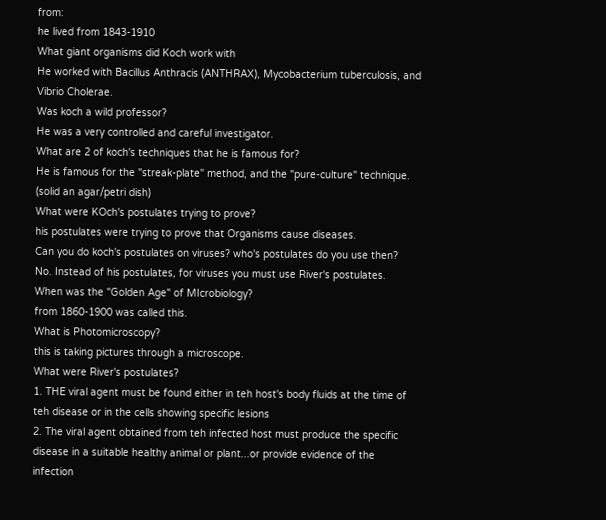from:
he lived from 1843-1910
What giant organisms did Koch work with
He worked with Bacillus Anthracis (ANTHRAX), Mycobacterium tuberculosis, and Vibrio Cholerae.
Was koch a wild professor?
He was a very controlled and careful investigator.
What are 2 of koch's techniques that he is famous for?
He is famous for the "streak-plate" method, and the "pure-culture" technique. (solid an agar/petri dish)
What were KOch's postulates trying to prove?
his postulates were trying to prove that Organisms cause diseases.
Can you do koch's postulates on viruses? who's postulates do you use then?
No. Instead of his postulates, for viruses you must use River's postulates.
When was the "Golden Age" of MIcrobiology?
from 1860-1900 was called this.
What is Photomicroscopy?
this is taking pictures through a microscope.
What were River's postulates?
1. THE viral agent must be found either in teh host's body fluids at the time of teh disease or in the cells showing specific lesions
2. The viral agent obtained from teh infected host must produce the specific disease in a suitable healthy animal or plant...or provide evidence of the infection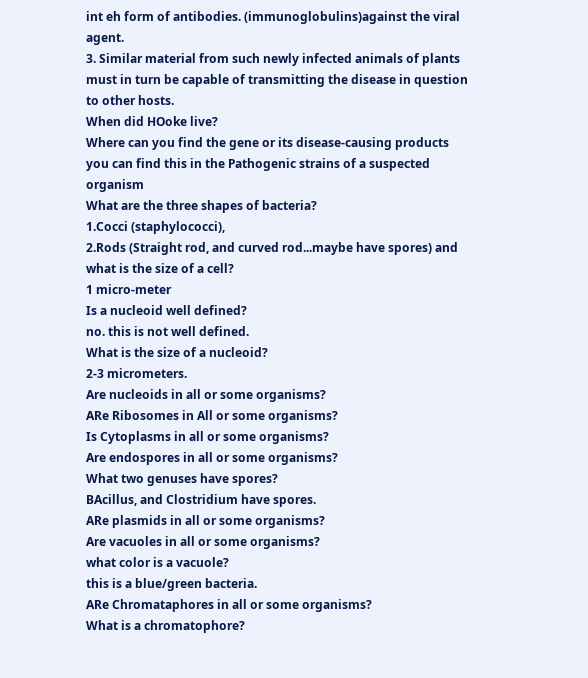int eh form of antibodies. (immunoglobulins)against the viral agent.
3. Similar material from such newly infected animals of plants must in turn be capable of transmitting the disease in question to other hosts.
When did HOoke live?
Where can you find the gene or its disease-causing products
you can find this in the Pathogenic strains of a suspected organism
What are the three shapes of bacteria?
1.Cocci (staphylococci),
2.Rods (Straight rod, and curved rod...maybe have spores) and
what is the size of a cell?
1 micro-meter
Is a nucleoid well defined?
no. this is not well defined.
What is the size of a nucleoid?
2-3 micrometers.
Are nucleoids in all or some organisms?
ARe Ribosomes in All or some organisms?
Is Cytoplasms in all or some organisms?
Are endospores in all or some organisms?
What two genuses have spores?
BAcillus, and Clostridium have spores.
ARe plasmids in all or some organisms?
Are vacuoles in all or some organisms?
what color is a vacuole?
this is a blue/green bacteria.
ARe Chromataphores in all or some organisms?
What is a chromatophore?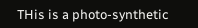THis is a photo-synthetic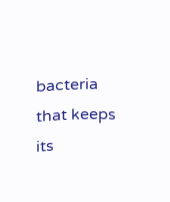bacteria that keeps its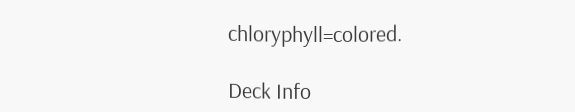chloryphyll=colored.

Deck Info